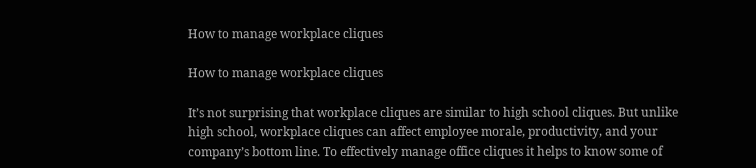How to manage workplace cliques

How to manage workplace cliques

It’s not surprising that workplace cliques are similar to high school cliques. But unlike high school, workplace cliques can affect employee morale, productivity, and your company’s bottom line. To effectively manage office cliques it helps to know some of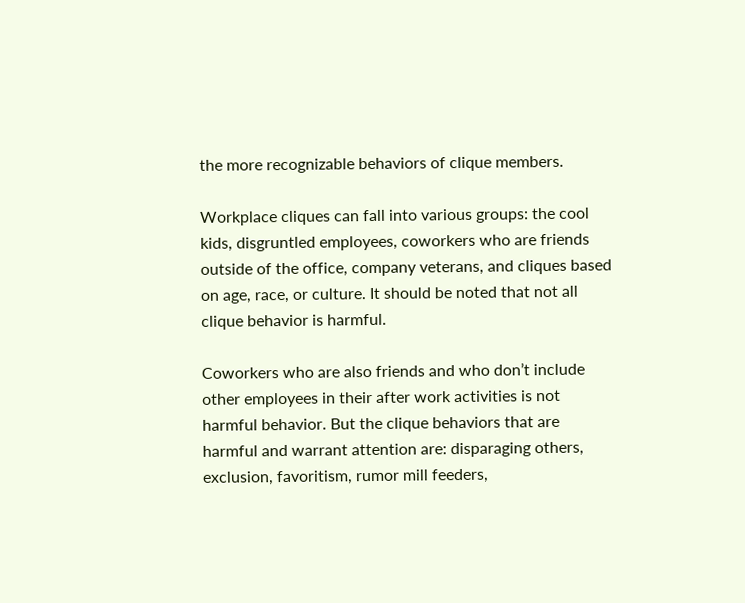the more recognizable behaviors of clique members.

Workplace cliques can fall into various groups: the cool kids, disgruntled employees, coworkers who are friends outside of the office, company veterans, and cliques based on age, race, or culture. It should be noted that not all clique behavior is harmful.

Coworkers who are also friends and who don’t include other employees in their after work activities is not harmful behavior. But the clique behaviors that are harmful and warrant attention are: disparaging others, exclusion, favoritism, rumor mill feeders,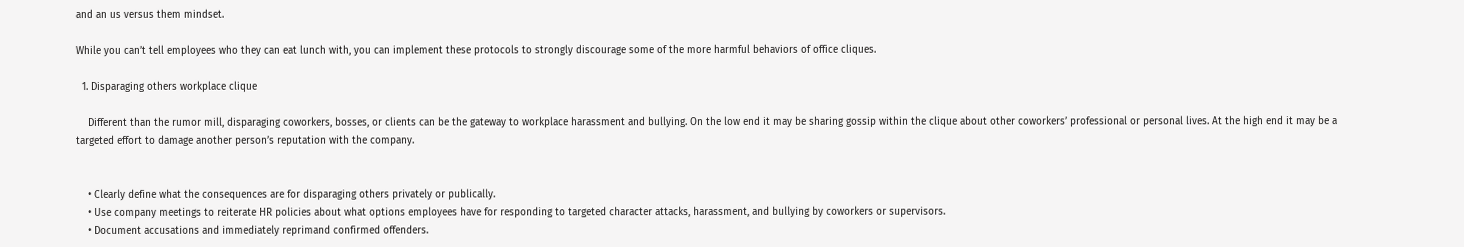and an us versus them mindset.

While you can’t tell employees who they can eat lunch with, you can implement these protocols to strongly discourage some of the more harmful behaviors of office cliques.

  1. Disparaging others workplace clique

    Different than the rumor mill, disparaging coworkers, bosses, or clients can be the gateway to workplace harassment and bullying. On the low end it may be sharing gossip within the clique about other coworkers’ professional or personal lives. At the high end it may be a targeted effort to damage another person’s reputation with the company.


    • Clearly define what the consequences are for disparaging others privately or publically.
    • Use company meetings to reiterate HR policies about what options employees have for responding to targeted character attacks, harassment, and bullying by coworkers or supervisors.
    • Document accusations and immediately reprimand confirmed offenders.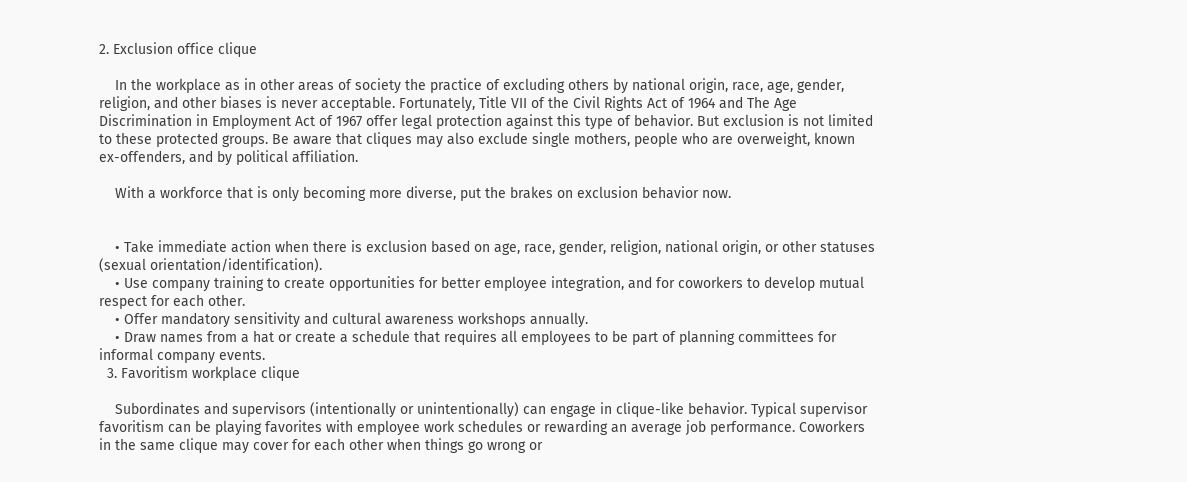2. Exclusion office clique

    In the workplace as in other areas of society the practice of excluding others by national origin, race, age, gender, religion, and other biases is never acceptable. Fortunately, Title VII of the Civil Rights Act of 1964 and The Age Discrimination in Employment Act of 1967 offer legal protection against this type of behavior. But exclusion is not limited to these protected groups. Be aware that cliques may also exclude single mothers, people who are overweight, known ex-offenders, and by political affiliation.

    With a workforce that is only becoming more diverse, put the brakes on exclusion behavior now.


    • Take immediate action when there is exclusion based on age, race, gender, religion, national origin, or other statuses (sexual orientation/identification).
    • Use company training to create opportunities for better employee integration, and for coworkers to develop mutual respect for each other.
    • Offer mandatory sensitivity and cultural awareness workshops annually.
    • Draw names from a hat or create a schedule that requires all employees to be part of planning committees for informal company events.
  3. Favoritism workplace clique

    Subordinates and supervisors (intentionally or unintentionally) can engage in clique-like behavior. Typical supervisor favoritism can be playing favorites with employee work schedules or rewarding an average job performance. Coworkers in the same clique may cover for each other when things go wrong or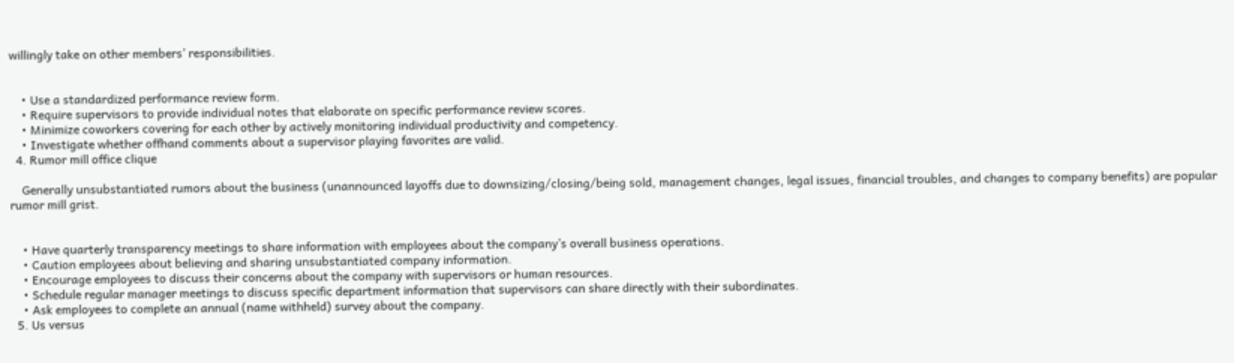willingly take on other members’ responsibilities.


    • Use a standardized performance review form.
    • Require supervisors to provide individual notes that elaborate on specific performance review scores.
    • Minimize coworkers covering for each other by actively monitoring individual productivity and competency.
    • Investigate whether offhand comments about a supervisor playing favorites are valid.
  4. Rumor mill office clique

    Generally unsubstantiated rumors about the business (unannounced layoffs due to downsizing/closing/being sold, management changes, legal issues, financial troubles, and changes to company benefits) are popular rumor mill grist.


    • Have quarterly transparency meetings to share information with employees about the company’s overall business operations.
    • Caution employees about believing and sharing unsubstantiated company information.
    • Encourage employees to discuss their concerns about the company with supervisors or human resources.
    • Schedule regular manager meetings to discuss specific department information that supervisors can share directly with their subordinates.
    • Ask employees to complete an annual (name withheld) survey about the company.
  5. Us versus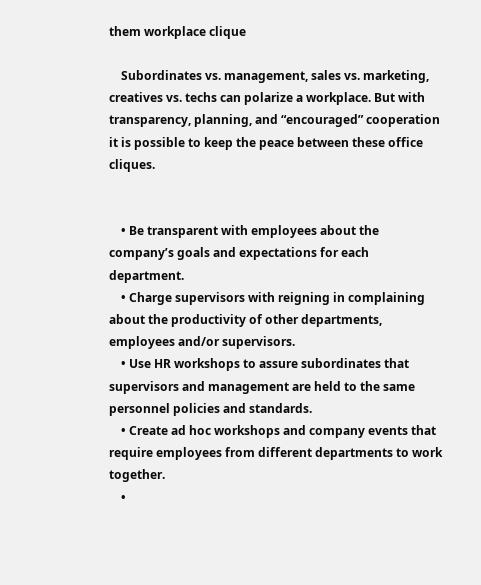them workplace clique

    Subordinates vs. management, sales vs. marketing, creatives vs. techs can polarize a workplace. But with transparency, planning, and “encouraged” cooperation it is possible to keep the peace between these office cliques.


    • Be transparent with employees about the company’s goals and expectations for each department.
    • Charge supervisors with reigning in complaining about the productivity of other departments, employees and/or supervisors.
    • Use HR workshops to assure subordinates that supervisors and management are held to the same personnel policies and standards.
    • Create ad hoc workshops and company events that require employees from different departments to work together.
    •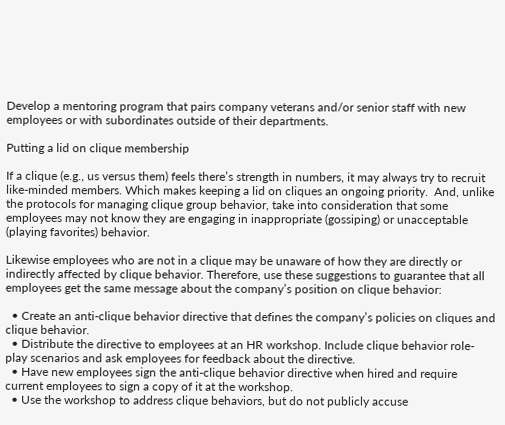Develop a mentoring program that pairs company veterans and/or senior staff with new employees or with subordinates outside of their departments.

Putting a lid on clique membership

If a clique (e.g., us versus them) feels there’s strength in numbers, it may always try to recruit like-minded members. Which makes keeping a lid on cliques an ongoing priority.  And, unlike the protocols for managing clique group behavior, take into consideration that some employees may not know they are engaging in inappropriate (gossiping) or unacceptable (playing favorites) behavior.

Likewise employees who are not in a clique may be unaware of how they are directly or indirectly affected by clique behavior. Therefore, use these suggestions to guarantee that all employees get the same message about the company’s position on clique behavior:

  • Create an anti-clique behavior directive that defines the company’s policies on cliques and clique behavior.
  • Distribute the directive to employees at an HR workshop. Include clique behavior role-play scenarios and ask employees for feedback about the directive.
  • Have new employees sign the anti-clique behavior directive when hired and require current employees to sign a copy of it at the workshop.
  • Use the workshop to address clique behaviors, but do not publicly accuse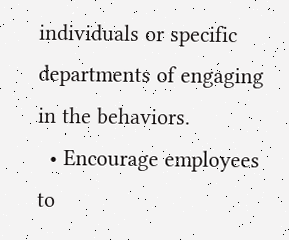individuals or specific departments of engaging in the behaviors.
  • Encourage employees to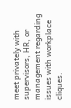meet privately with supervisors, HR, or management regarding issues with workplace cliques.